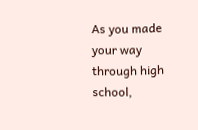As you made your way through high school,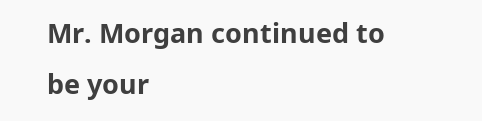Mr. Morgan continued to be your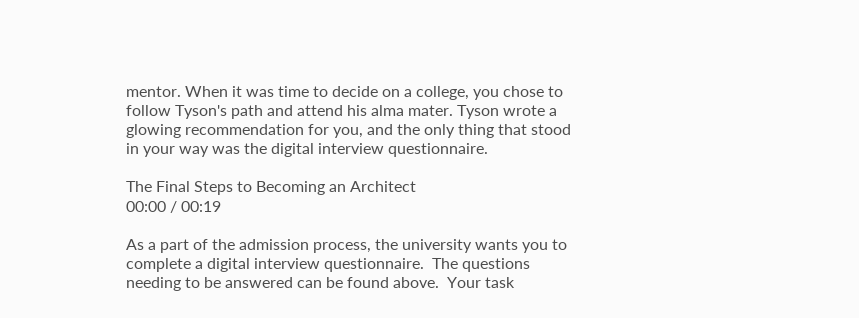mentor. When it was time to decide on a college, you chose to follow Tyson's path and attend his alma mater. Tyson wrote a glowing recommendation for you, and the only thing that stood in your way was the digital interview questionnaire.

The Final Steps to Becoming an Architect
00:00 / 00:19

As a part of the admission process, the university wants you to complete a digital interview questionnaire.  The questions needing to be answered can be found above.  Your task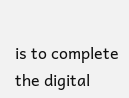is to complete the digital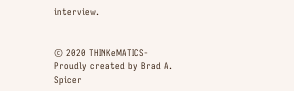interview.


© 2020 THINKeMATICS- Proudly created by Brad A. Spicer